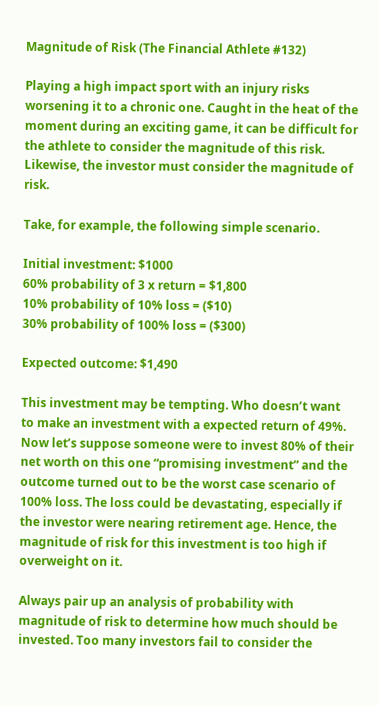Magnitude of Risk (The Financial Athlete #132)

Playing a high impact sport with an injury risks worsening it to a chronic one. Caught in the heat of the moment during an exciting game, it can be difficult for the athlete to consider the magnitude of this risk. Likewise, the investor must consider the magnitude of risk.

Take, for example, the following simple scenario.

Initial investment: $1000
60% probability of 3 x return = $1,800
10% probability of 10% loss = ($10)
30% probability of 100% loss = ($300)

Expected outcome: $1,490

This investment may be tempting. Who doesn’t want to make an investment with a expected return of 49%. Now let’s suppose someone were to invest 80% of their net worth on this one “promising investment” and the outcome turned out to be the worst case scenario of 100% loss. The loss could be devastating, especially if the investor were nearing retirement age. Hence, the magnitude of risk for this investment is too high if overweight on it.

Always pair up an analysis of probability with magnitude of risk to determine how much should be invested. Too many investors fail to consider the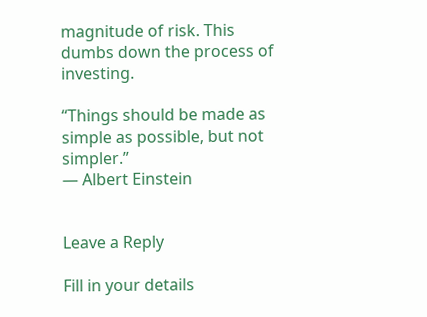magnitude of risk. This dumbs down the process of investing.

“Things should be made as simple as possible, but not simpler.”
— Albert Einstein


Leave a Reply

Fill in your details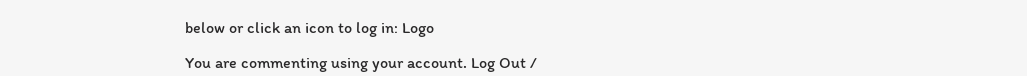below or click an icon to log in: Logo

You are commenting using your account. Log Out /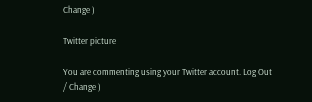Change )

Twitter picture

You are commenting using your Twitter account. Log Out / Change )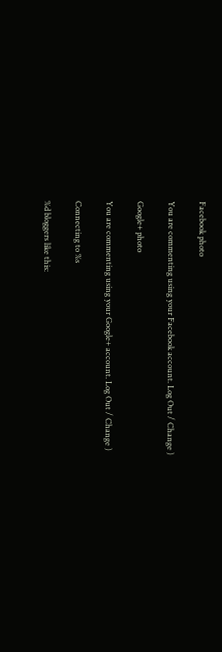Facebook photo

You are commenting using your Facebook account. Log Out / Change )

Google+ photo

You are commenting using your Google+ account. Log Out / Change )

Connecting to %s

%d bloggers like this: